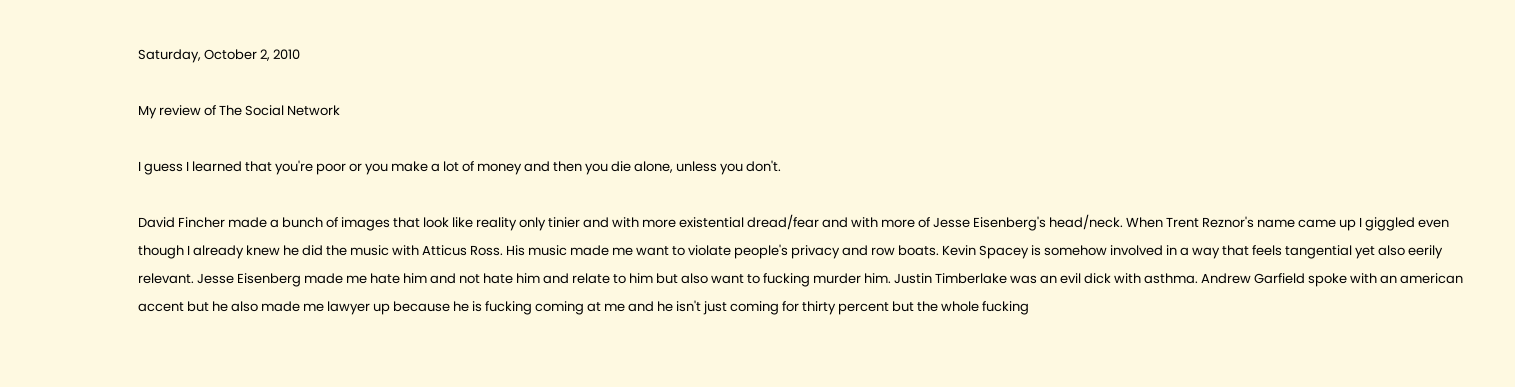Saturday, October 2, 2010

My review of The Social Network

I guess I learned that you're poor or you make a lot of money and then you die alone, unless you don't.

David Fincher made a bunch of images that look like reality only tinier and with more existential dread/fear and with more of Jesse Eisenberg's head/neck. When Trent Reznor's name came up I giggled even though I already knew he did the music with Atticus Ross. His music made me want to violate people's privacy and row boats. Kevin Spacey is somehow involved in a way that feels tangential yet also eerily relevant. Jesse Eisenberg made me hate him and not hate him and relate to him but also want to fucking murder him. Justin Timberlake was an evil dick with asthma. Andrew Garfield spoke with an american accent but he also made me lawyer up because he is fucking coming at me and he isn't just coming for thirty percent but the whole fucking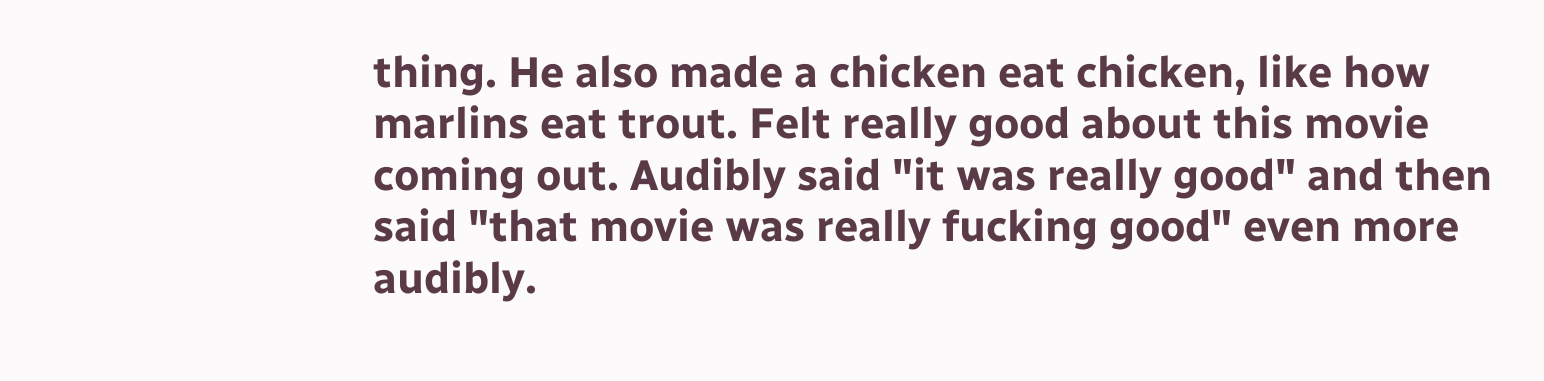thing. He also made a chicken eat chicken, like how marlins eat trout. Felt really good about this movie coming out. Audibly said "it was really good" and then said "that movie was really fucking good" even more audibly.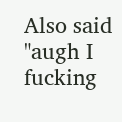Also said "augh I fucking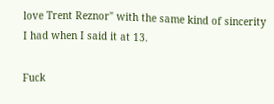love Trent Reznor" with the same kind of sincerity I had when I said it at 13.

Fuck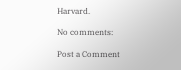Harvard.

No comments:

Post a Comment